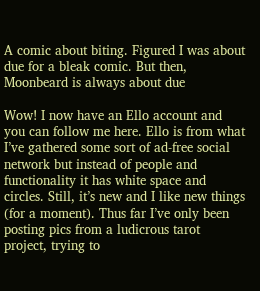A comic about biting. Figured I was about due for a bleak comic. But then, Moonbeard is always about due

Wow! I now have an Ello account and you can follow me here. Ello is from what I’ve gathered some sort of ad-free social network but instead of people and functionality it has white space and circles. Still, it’s new and I like new things (for a moment). Thus far I’ve only been posting pics from a ludicrous tarot project, trying to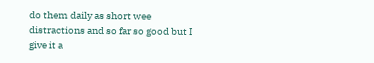do them daily as short wee distractions and so far so good but I give it a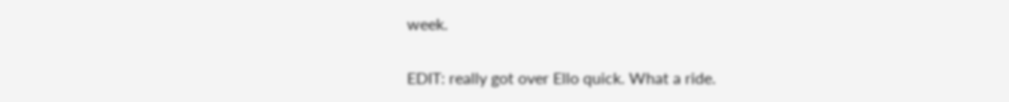week.

EDIT: really got over Ello quick. What a ride.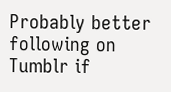Probably better following on Tumblr if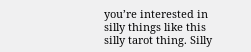you’re interested in silly things like this silly tarot thing. Silly